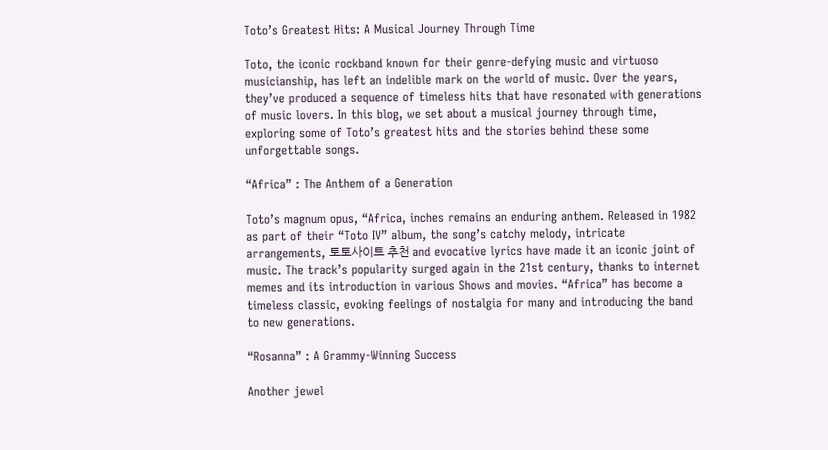Toto’s Greatest Hits: A Musical Journey Through Time

Toto, the iconic rockband known for their genre-defying music and virtuoso musicianship, has left an indelible mark on the world of music. Over the years, they’ve produced a sequence of timeless hits that have resonated with generations of music lovers. In this blog, we set about a musical journey through time, exploring some of Toto’s greatest hits and the stories behind these some unforgettable songs.

“Africa” : The Anthem of a Generation

Toto’s magnum opus, “Africa, inches remains an enduring anthem. Released in 1982 as part of their “Toto IV” album, the song’s catchy melody, intricate arrangements, 토토사이트 추천 and evocative lyrics have made it an iconic joint of music. The track’s popularity surged again in the 21st century, thanks to internet memes and its introduction in various Shows and movies. “Africa” has become a timeless classic, evoking feelings of nostalgia for many and introducing the band to new generations.

“Rosanna” : A Grammy-Winning Success

Another jewel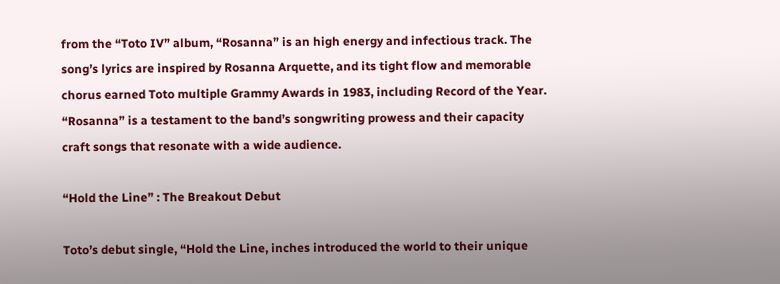from the “Toto IV” album, “Rosanna” is an high energy and infectious track. The song’s lyrics are inspired by Rosanna Arquette, and its tight flow and memorable chorus earned Toto multiple Grammy Awards in 1983, including Record of the Year. “Rosanna” is a testament to the band’s songwriting prowess and their capacity craft songs that resonate with a wide audience.

“Hold the Line” : The Breakout Debut

Toto’s debut single, “Hold the Line, inches introduced the world to their unique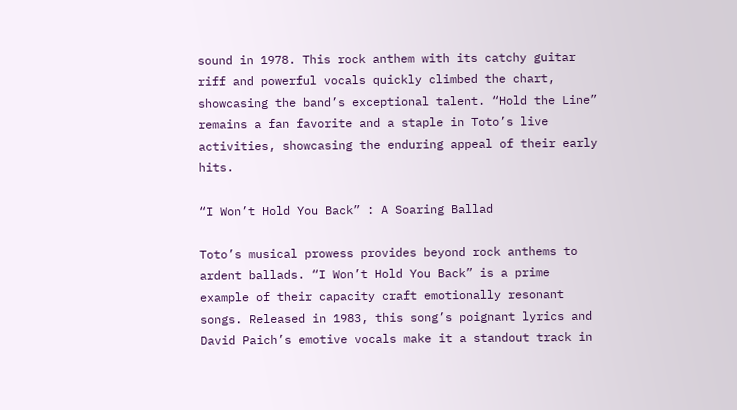sound in 1978. This rock anthem with its catchy guitar riff and powerful vocals quickly climbed the chart, showcasing the band’s exceptional talent. “Hold the Line” remains a fan favorite and a staple in Toto’s live activities, showcasing the enduring appeal of their early hits.

“I Won’t Hold You Back” : A Soaring Ballad

Toto’s musical prowess provides beyond rock anthems to ardent ballads. “I Won’t Hold You Back” is a prime example of their capacity craft emotionally resonant songs. Released in 1983, this song’s poignant lyrics and David Paich’s emotive vocals make it a standout track in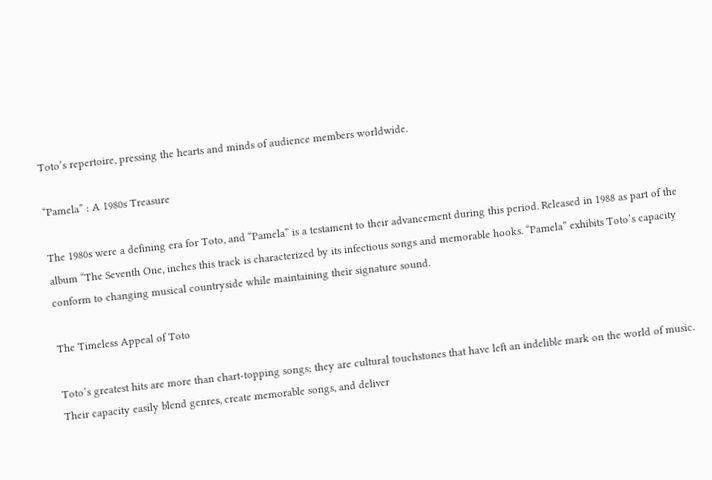Toto’s repertoire, pressing the hearts and minds of audience members worldwide.

“Pamela” : A 1980s Treasure

The 1980s were a defining era for Toto, and “Pamela” is a testament to their advancement during this period. Released in 1988 as part of the album “The Seventh One, inches this track is characterized by its infectious songs and memorable hooks. “Pamela” exhibits Toto’s capacity conform to changing musical countryside while maintaining their signature sound.

The Timeless Appeal of Toto

Toto’s greatest hits are more than chart-topping songs; they are cultural touchstones that have left an indelible mark on the world of music. Their capacity easily blend genres, create memorable songs, and deliver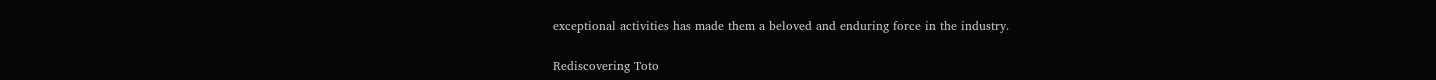exceptional activities has made them a beloved and enduring force in the industry.

Rediscovering Toto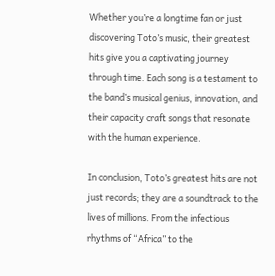Whether you’re a longtime fan or just discovering Toto’s music, their greatest hits give you a captivating journey through time. Each song is a testament to the band’s musical genius, innovation, and their capacity craft songs that resonate with the human experience.

In conclusion, Toto’s greatest hits are not just records; they are a soundtrack to the lives of millions. From the infectious rhythms of “Africa” to the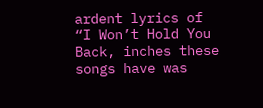ardent lyrics of “I Won’t Hold You Back, inches these songs have was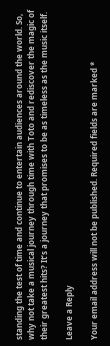standing the test of time and continue to entertain audiences around the world. So, why not take a musical journey through time with Toto and rediscover the magic of their greatest hits? It’s a journey that promises to be as timeless as the music itself.

Leave a Reply

Your email address will not be published. Required fields are marked *